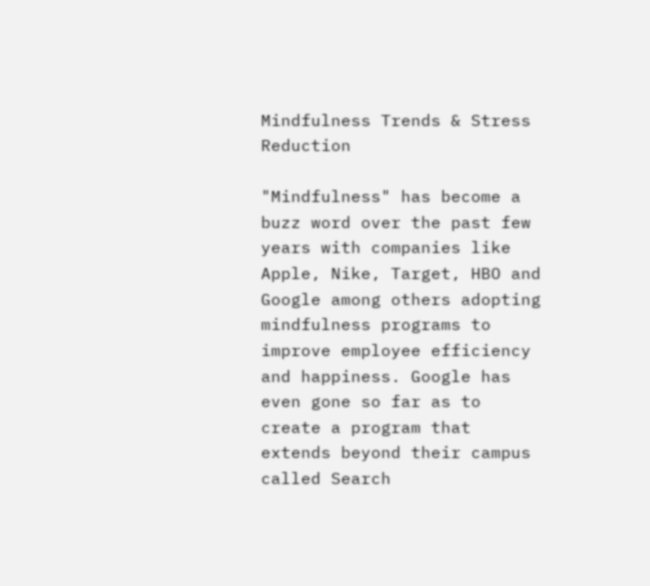Mindfulness Trends & Stress Reduction

"Mindfulness" has become a buzz word over the past few years with companies like Apple, Nike, Target, HBO and Google among others adopting mindfulness programs to improve employee efficiency and happiness. Google has even gone so far as to create a program that extends beyond their campus called Search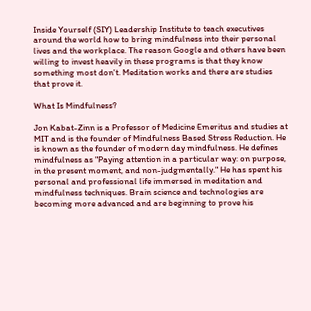Inside Yourself (SIY) Leadership Institute to teach executives around the world how to bring mindfulness into their personal lives and the workplace. The reason Google and others have been willing to invest heavily in these programs is that they know something most don't. Meditation works and there are studies that prove it.

What Is Mindfulness?

Jon Kabat-Zinn is a Professor of Medicine Emeritus and studies at MIT and is the founder of Mindfulness Based Stress Reduction. He is known as the founder of modern day mindfulness. He defines mindfulness as "Paying attention in a particular way: on purpose, in the present moment, and non-judgmentally." He has spent his personal and professional life immersed in meditation and mindfulness techniques. Brain science and technologies are becoming more advanced and are beginning to prove his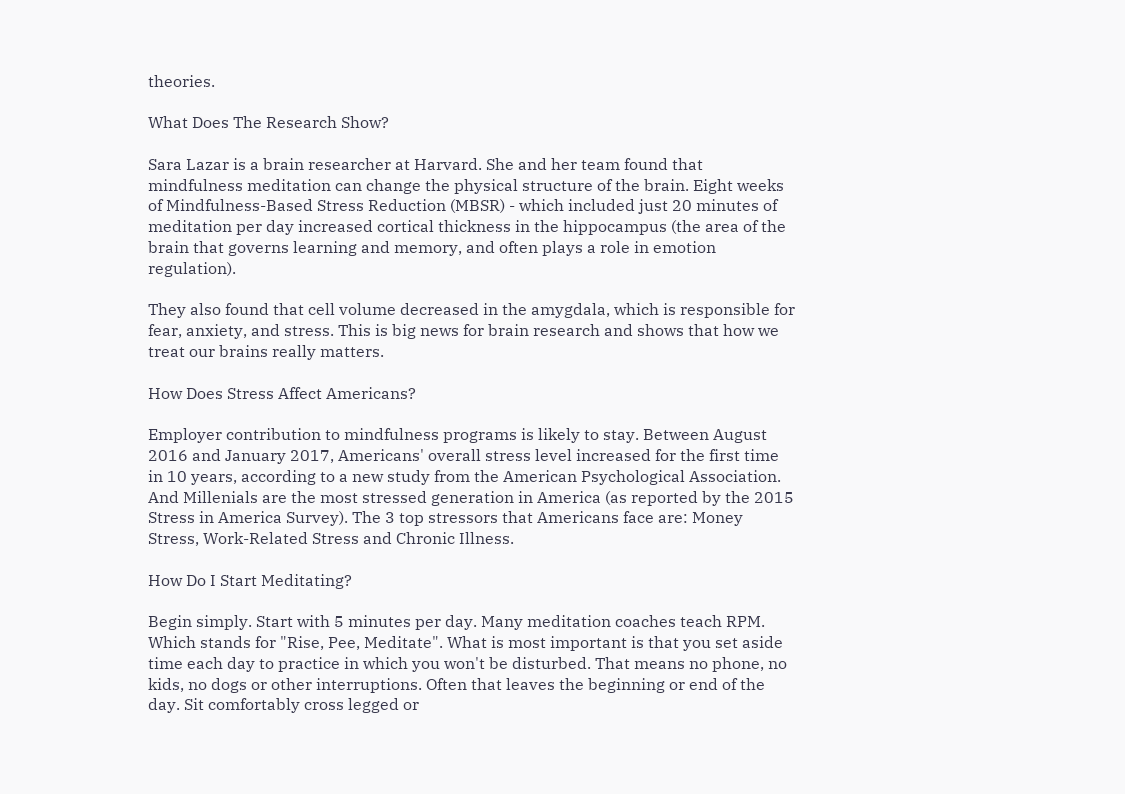theories.

What Does The Research Show?

Sara Lazar is a brain researcher at Harvard. She and her team found that mindfulness meditation can change the physical structure of the brain. Eight weeks of Mindfulness-Based Stress Reduction (MBSR) - which included just 20 minutes of meditation per day increased cortical thickness in the hippocampus (the area of the brain that governs learning and memory, and often plays a role in emotion regulation).

They also found that cell volume decreased in the amygdala, which is responsible for fear, anxiety, and stress. This is big news for brain research and shows that how we treat our brains really matters.

How Does Stress Affect Americans?

Employer contribution to mindfulness programs is likely to stay. Between August 2016 and January 2017, Americans' overall stress level increased for the first time in 10 years, according to a new study from the American Psychological Association. And Millenials are the most stressed generation in America (as reported by the 2015 Stress in America Survey). The 3 top stressors that Americans face are: Money Stress, Work-Related Stress and Chronic Illness.

How Do I Start Meditating?

Begin simply. Start with 5 minutes per day. Many meditation coaches teach RPM. Which stands for "Rise, Pee, Meditate". What is most important is that you set aside time each day to practice in which you won't be disturbed. That means no phone, no kids, no dogs or other interruptions. Often that leaves the beginning or end of the day. Sit comfortably cross legged or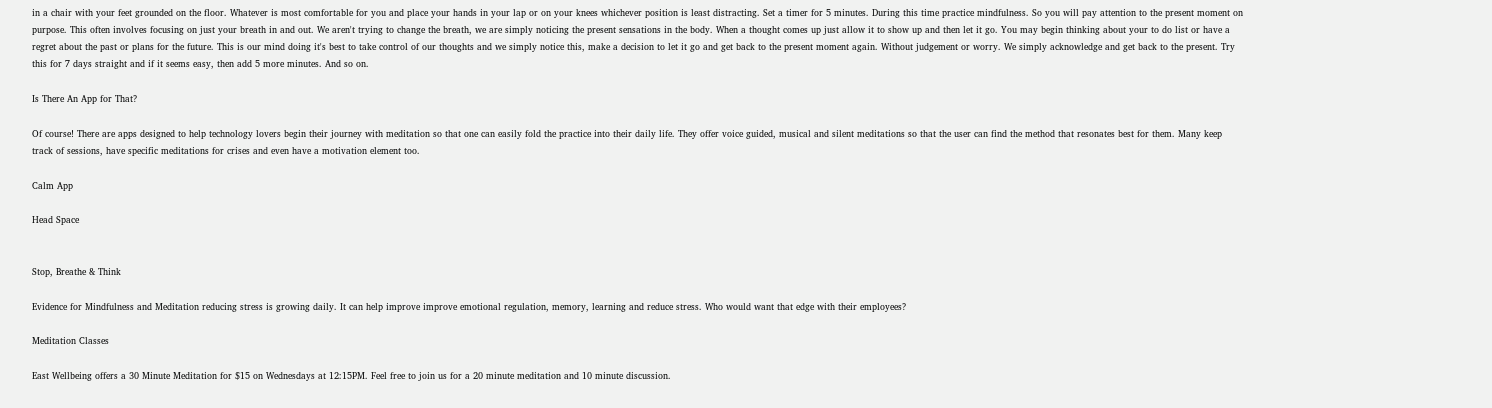in a chair with your feet grounded on the floor. Whatever is most comfortable for you and place your hands in your lap or on your knees whichever position is least distracting. Set a timer for 5 minutes. During this time practice mindfulness. So you will pay attention to the present moment on purpose. This often involves focusing on just your breath in and out. We aren't trying to change the breath, we are simply noticing the present sensations in the body. When a thought comes up just allow it to show up and then let it go. You may begin thinking about your to do list or have a regret about the past or plans for the future. This is our mind doing it's best to take control of our thoughts and we simply notice this, make a decision to let it go and get back to the present moment again. Without judgement or worry. We simply acknowledge and get back to the present. Try this for 7 days straight and if it seems easy, then add 5 more minutes. And so on.

Is There An App for That?

Of course! There are apps designed to help technology lovers begin their journey with meditation so that one can easily fold the practice into their daily life. They offer voice guided, musical and silent meditations so that the user can find the method that resonates best for them. Many keep track of sessions, have specific meditations for crises and even have a motivation element too.

Calm App

Head Space


Stop, Breathe & Think

Evidence for Mindfulness and Meditation reducing stress is growing daily. It can help improve improve emotional regulation, memory, learning and reduce stress. Who would want that edge with their employees?

Meditation Classes

East Wellbeing offers a 30 Minute Meditation for $15 on Wednesdays at 12:15PM. Feel free to join us for a 20 minute meditation and 10 minute discussion.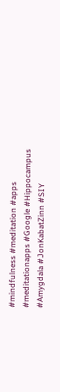#mindfulness #meditation #apps #meditationapps #Google #Hippocampus #Amygdala #JonKabatZinn #SIY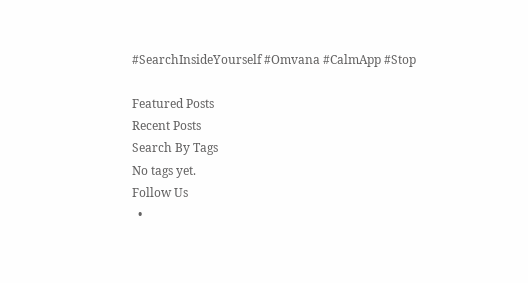#SearchInsideYourself #Omvana #CalmApp #Stop

Featured Posts
Recent Posts
Search By Tags
No tags yet.
Follow Us
  •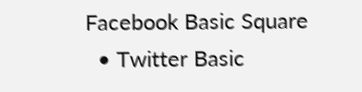Facebook Basic Square
  • Twitter Basic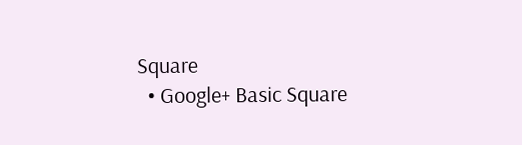Square
  • Google+ Basic Square